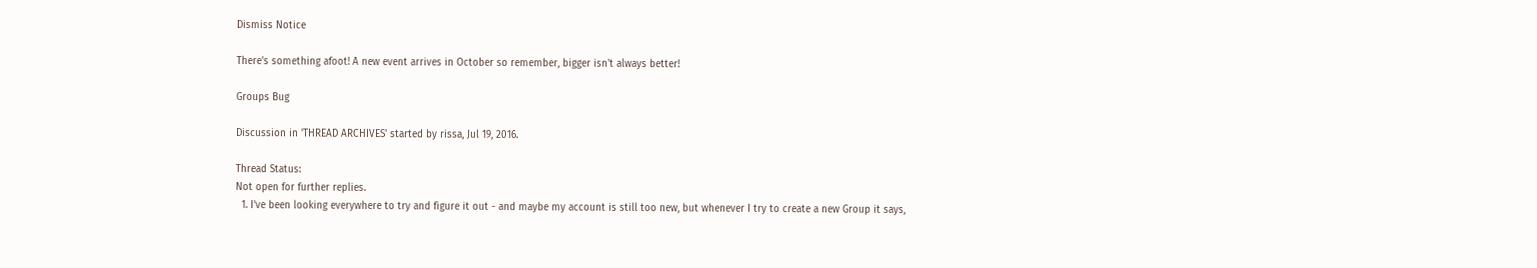Dismiss Notice

There's something afoot! A new event arrives in October so remember, bigger isn't always better!

Groups Bug

Discussion in 'THREAD ARCHIVES' started by rissa, Jul 19, 2016.

Thread Status:
Not open for further replies.
  1. I've been looking everywhere to try and figure it out - and maybe my account is still too new, but whenever I try to create a new Group it says,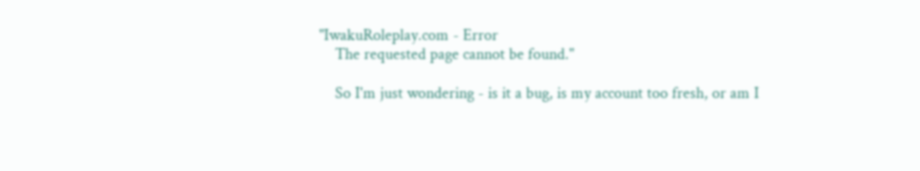"IwakuRoleplay.com - Error
    The requested page cannot be found."

    So I'm just wondering - is it a bug, is my account too fresh, or am I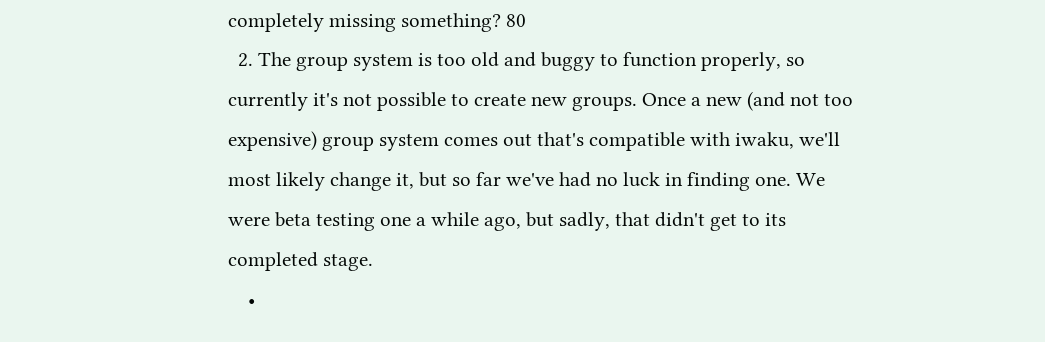completely missing something? 80
  2. The group system is too old and buggy to function properly, so currently it's not possible to create new groups. Once a new (and not too expensive) group system comes out that's compatible with iwaku, we'll most likely change it, but so far we've had no luck in finding one. We were beta testing one a while ago, but sadly, that didn't get to its completed stage.
    •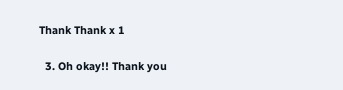Thank Thank x 1

  3. Oh okay!! Thank you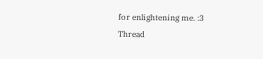for enlightening me. :3
Thread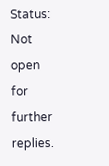Status:
Not open for further replies.